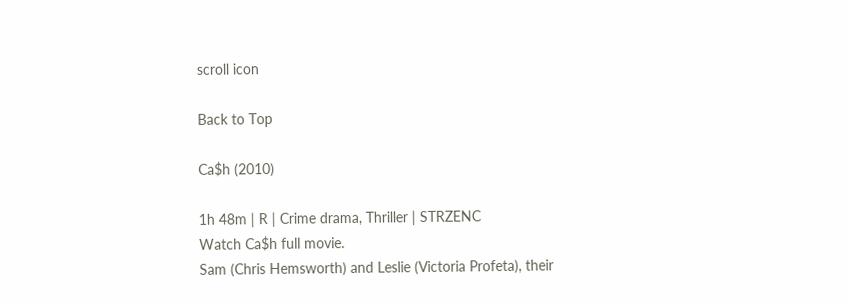scroll icon

Back to Top

Ca$h (2010)

1h 48m | R | Crime drama, Thriller | STRZENC
Watch Ca$h full movie.
Sam (Chris Hemsworth) and Leslie (Victoria Profeta), their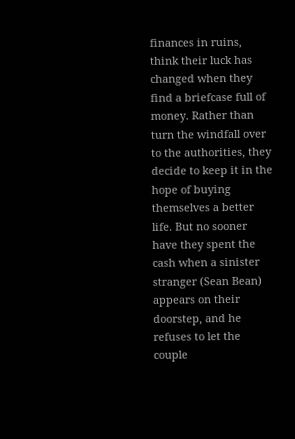finances in ruins, think their luck has changed when they find a briefcase full of money. Rather than turn the windfall over to the authorities, they decide to keep it in the hope of buying themselves a better life. But no sooner have they spent the cash when a sinister stranger (Sean Bean) appears on their doorstep, and he refuses to let the couple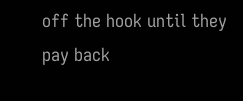off the hook until they pay back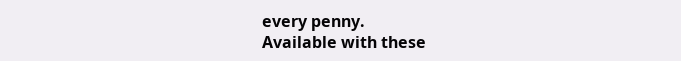every penny.
Available with these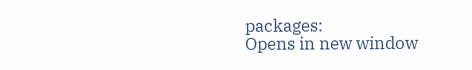packages:
Opens in new window